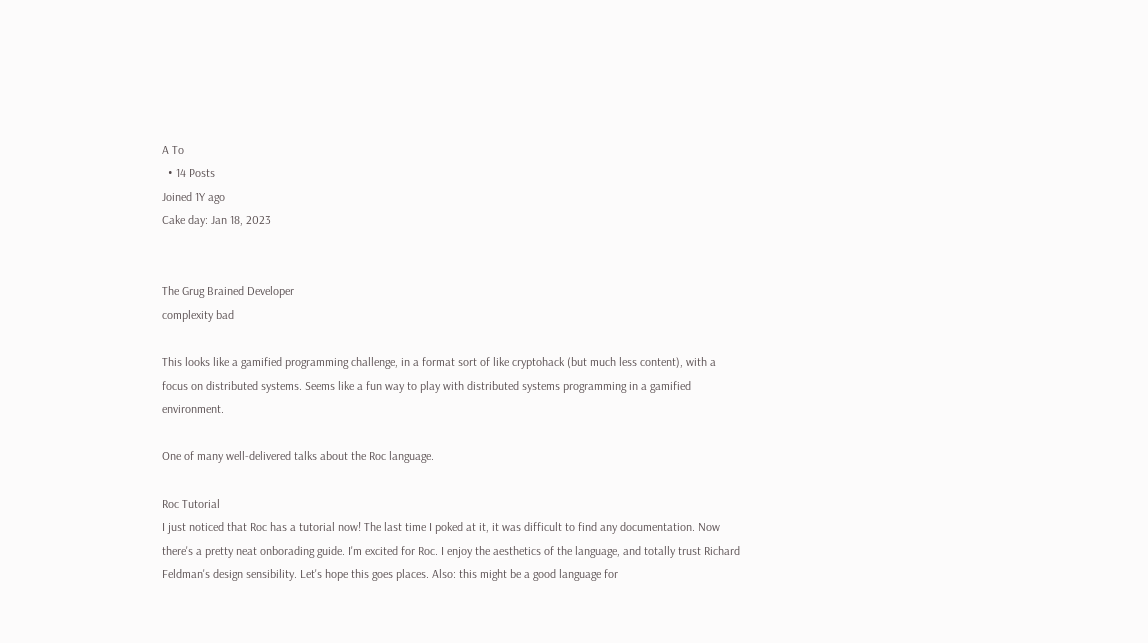A To
  • 14 Posts
Joined 1Y ago
Cake day: Jan 18, 2023


The Grug Brained Developer
complexity bad

This looks like a gamified programming challenge, in a format sort of like cryptohack (but much less content), with a focus on distributed systems. Seems like a fun way to play with distributed systems programming in a gamified environment.

One of many well-delivered talks about the Roc language.

Roc Tutorial
I just noticed that Roc has a tutorial now! The last time I poked at it, it was difficult to find any documentation. Now there's a pretty neat onborading guide. I'm excited for Roc. I enjoy the aesthetics of the language, and totally trust Richard Feldman's design sensibility. Let's hope this goes places. Also: this might be a good language for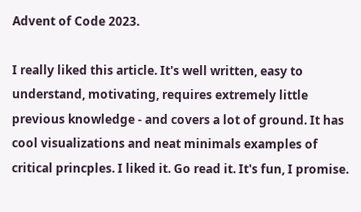Advent of Code 2023.

I really liked this article. It's well written, easy to understand, motivating, requires extremely little previous knowledge - and covers a lot of ground. It has cool visualizations and neat minimals examples of critical princples. I liked it. Go read it. It's fun, I promise.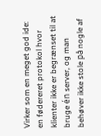Virker som en meget god ide: en fødereret protokol hvor klienter ikke er begrænset til at bruge én server, og man behøver ikke stole på nogle af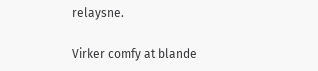relaysne.

Virker comfy at blande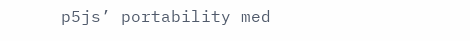p5js’ portability med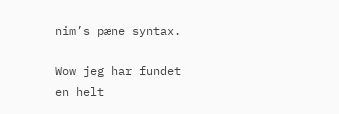nim’s pæne syntax.

Wow jeg har fundet en helt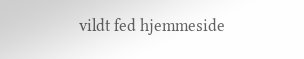vildt fed hjemmeside